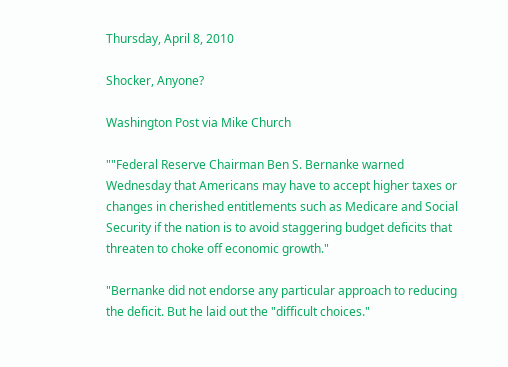Thursday, April 8, 2010

Shocker, Anyone?

Washington Post via Mike Church

""Federal Reserve Chairman Ben S. Bernanke warned Wednesday that Americans may have to accept higher taxes or changes in cherished entitlements such as Medicare and Social Security if the nation is to avoid staggering budget deficits that threaten to choke off economic growth."

"Bernanke did not endorse any particular approach to reducing the deficit. But he laid out the "difficult choices."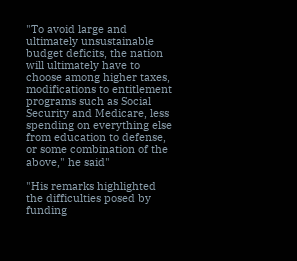"To avoid large and ultimately unsustainable budget deficits, the nation will ultimately have to choose among higher taxes, modifications to entitlement programs such as Social Security and Medicare, less spending on everything else from education to defense, or some combination of the above," he said"

"His remarks highlighted the difficulties posed by funding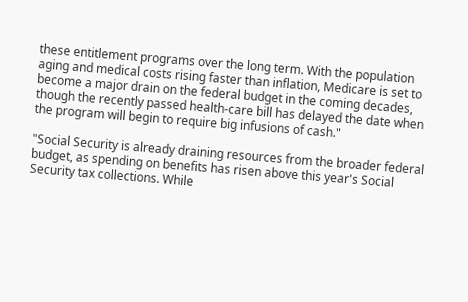these entitlement programs over the long term. With the population aging and medical costs rising faster than inflation, Medicare is set to become a major drain on the federal budget in the coming decades, though the recently passed health-care bill has delayed the date when the program will begin to require big infusions of cash."

"Social Security is already draining resources from the broader federal budget, as spending on benefits has risen above this year's Social Security tax collections. While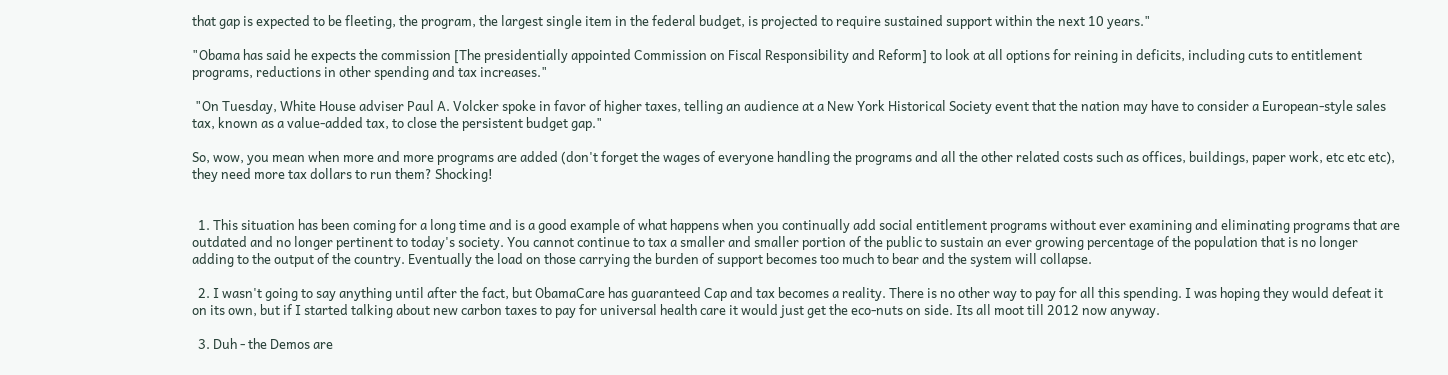that gap is expected to be fleeting, the program, the largest single item in the federal budget, is projected to require sustained support within the next 10 years."

"Obama has said he expects the commission [The presidentially appointed Commission on Fiscal Responsibility and Reform] to look at all options for reining in deficits, including cuts to entitlement programs, reductions in other spending and tax increases."

 "On Tuesday, White House adviser Paul A. Volcker spoke in favor of higher taxes, telling an audience at a New York Historical Society event that the nation may have to consider a European-style sales tax, known as a value-added tax, to close the persistent budget gap."

So, wow, you mean when more and more programs are added (don't forget the wages of everyone handling the programs and all the other related costs such as offices, buildings, paper work, etc etc etc), they need more tax dollars to run them? Shocking!


  1. This situation has been coming for a long time and is a good example of what happens when you continually add social entitlement programs without ever examining and eliminating programs that are outdated and no longer pertinent to today's society. You cannot continue to tax a smaller and smaller portion of the public to sustain an ever growing percentage of the population that is no longer adding to the output of the country. Eventually the load on those carrying the burden of support becomes too much to bear and the system will collapse.

  2. I wasn't going to say anything until after the fact, but ObamaCare has guaranteed Cap and tax becomes a reality. There is no other way to pay for all this spending. I was hoping they would defeat it on its own, but if I started talking about new carbon taxes to pay for universal health care it would just get the eco-nuts on side. Its all moot till 2012 now anyway.

  3. Duh - the Demos are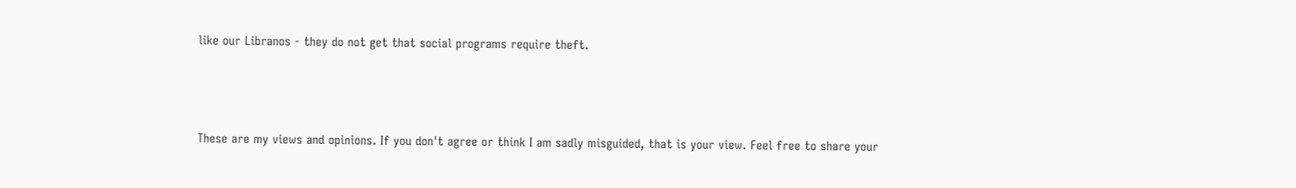like our Libranos - they do not get that social programs require theft.



These are my views and opinions. If you don't agree or think I am sadly misguided, that is your view. Feel free to share your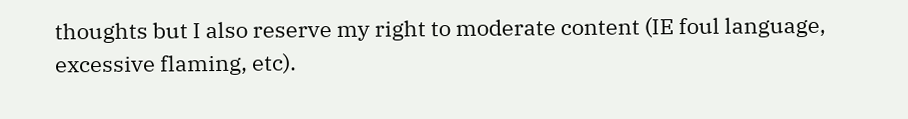thoughts but I also reserve my right to moderate content (IE foul language, excessive flaming, etc).